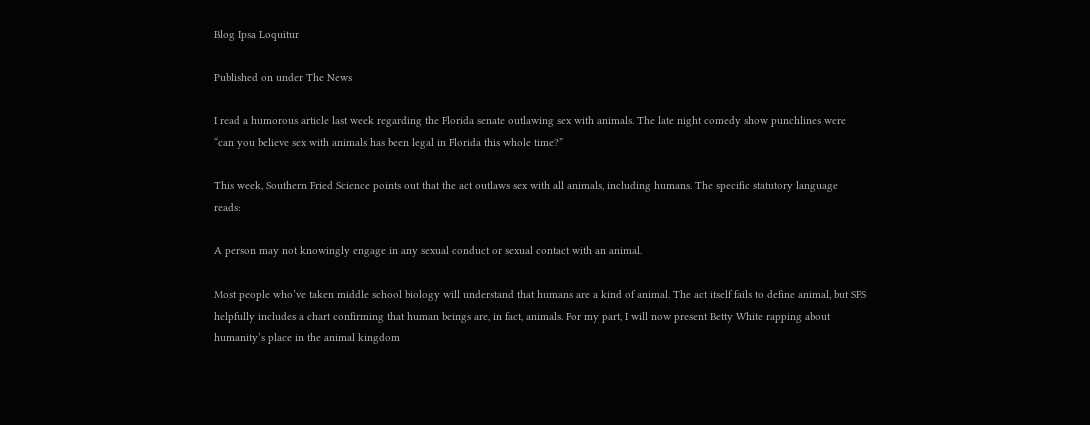Blog Ipsa Loquitur

Published on under The News

I read a humorous article last week regarding the Florida senate outlawing sex with animals. The late night comedy show punchlines were “can you believe sex with animals has been legal in Florida this whole time?”

This week, Southern Fried Science points out that the act outlaws sex with all animals, including humans. The specific statutory language reads:

A person may not knowingly engage in any sexual conduct or sexual contact with an animal.

Most people who’ve taken middle school biology will understand that humans are a kind of animal. The act itself fails to define animal, but SFS helpfully includes a chart confirming that human beings are, in fact, animals. For my part, I will now present Betty White rapping about humanity’s place in the animal kingdom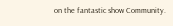on the fantastic show Community.